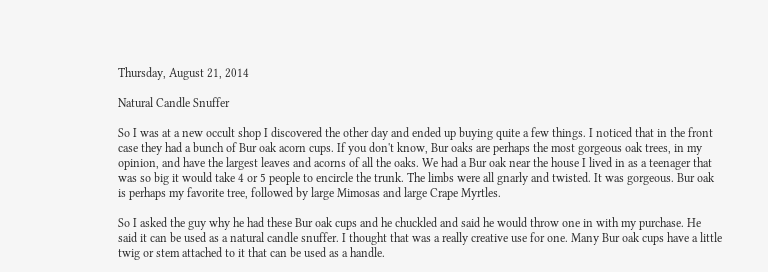Thursday, August 21, 2014

Natural Candle Snuffer

So I was at a new occult shop I discovered the other day and ended up buying quite a few things. I noticed that in the front case they had a bunch of Bur oak acorn cups. If you don't know, Bur oaks are perhaps the most gorgeous oak trees, in my opinion, and have the largest leaves and acorns of all the oaks. We had a Bur oak near the house I lived in as a teenager that was so big it would take 4 or 5 people to encircle the trunk. The limbs were all gnarly and twisted. It was gorgeous. Bur oak is perhaps my favorite tree, followed by large Mimosas and large Crape Myrtles.

So I asked the guy why he had these Bur oak cups and he chuckled and said he would throw one in with my purchase. He said it can be used as a natural candle snuffer. I thought that was a really creative use for one. Many Bur oak cups have a little twig or stem attached to it that can be used as a handle.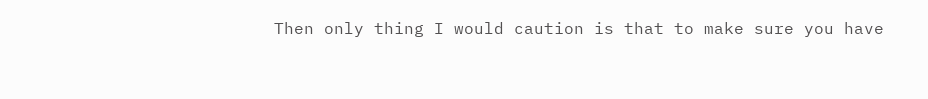Then only thing I would caution is that to make sure you have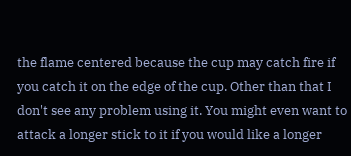the flame centered because the cup may catch fire if you catch it on the edge of the cup. Other than that I don't see any problem using it. You might even want to attack a longer stick to it if you would like a longer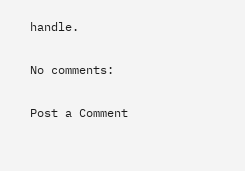handle.

No comments:

Post a Comment